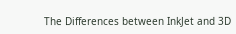The Differences between InkJet and 3D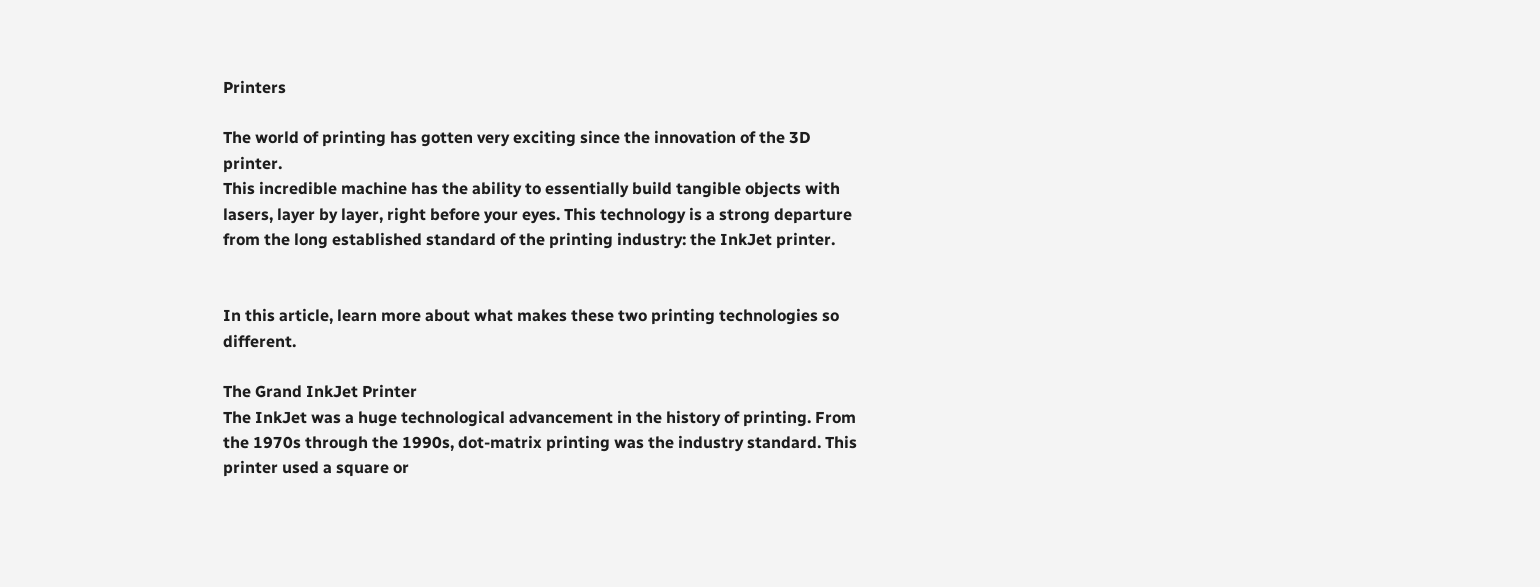Printers

The world of printing has gotten very exciting since the innovation of the 3D printer.
This incredible machine has the ability to essentially build tangible objects with lasers, layer by layer, right before your eyes. This technology is a strong departure from the long established standard of the printing industry: the InkJet printer.


In this article, learn more about what makes these two printing technologies so different.

The Grand InkJet Printer
The InkJet was a huge technological advancement in the history of printing. From the 1970s through the 1990s, dot-matrix printing was the industry standard. This printer used a square or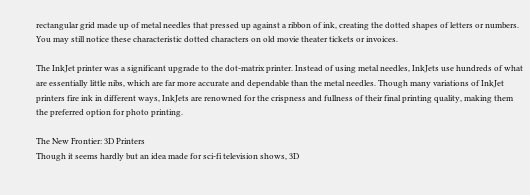rectangular grid made up of metal needles that pressed up against a ribbon of ink, creating the dotted shapes of letters or numbers. You may still notice these characteristic dotted characters on old movie theater tickets or invoices.

The InkJet printer was a significant upgrade to the dot-matrix printer. Instead of using metal needles, InkJets use hundreds of what are essentially little nibs, which are far more accurate and dependable than the metal needles. Though many variations of InkJet printers fire ink in different ways, InkJets are renowned for the crispness and fullness of their final printing quality, making them the preferred option for photo printing.

The New Frontier: 3D Printers
Though it seems hardly but an idea made for sci-fi television shows, 3D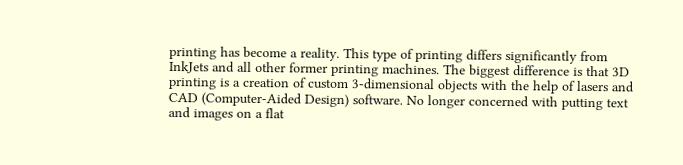printing has become a reality. This type of printing differs significantly from InkJets and all other former printing machines. The biggest difference is that 3D printing is a creation of custom 3-dimensional objects with the help of lasers and CAD (Computer-Aided Design) software. No longer concerned with putting text and images on a flat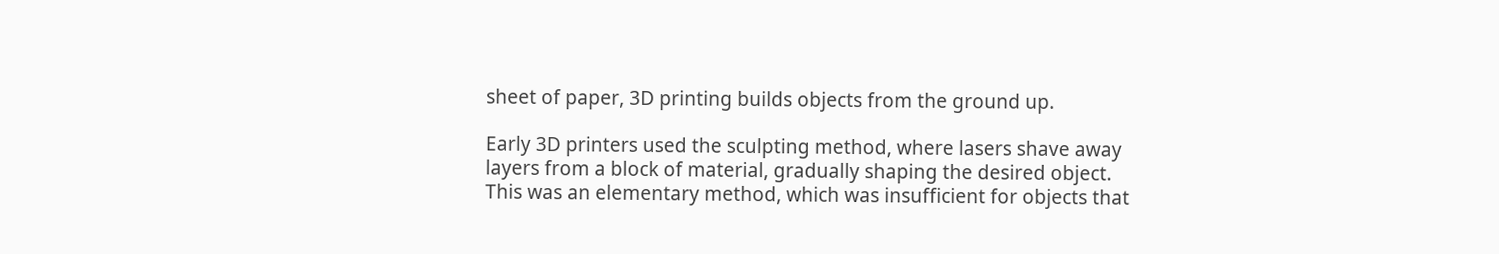sheet of paper, 3D printing builds objects from the ground up.

Early 3D printers used the sculpting method, where lasers shave away layers from a block of material, gradually shaping the desired object. This was an elementary method, which was insufficient for objects that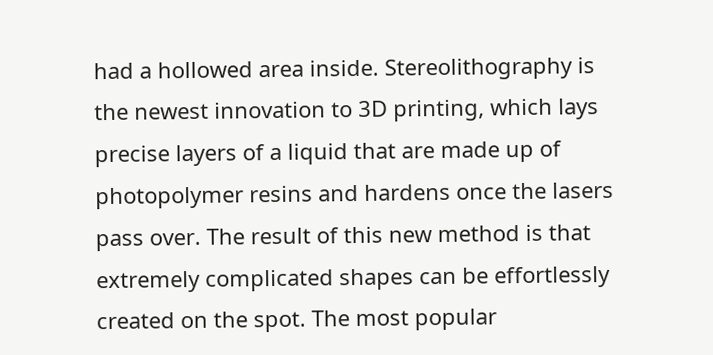had a hollowed area inside. Stereolithography is the newest innovation to 3D printing, which lays precise layers of a liquid that are made up of photopolymer resins and hardens once the lasers pass over. The result of this new method is that extremely complicated shapes can be effortlessly created on the spot. The most popular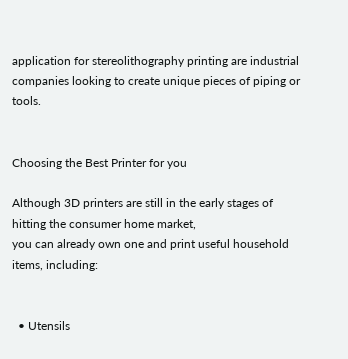application for stereolithography printing are industrial companies looking to create unique pieces of piping or tools.


Choosing the Best Printer for you

Although 3D printers are still in the early stages of hitting the consumer home market,
you can already own one and print useful household items, including:


  • Utensils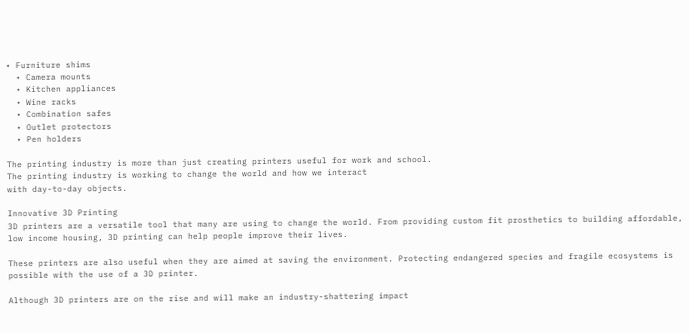• Furniture shims
  • Camera mounts
  • Kitchen appliances
  • Wine racks
  • Combination safes
  • Outlet protectors
  • Pen holders

The printing industry is more than just creating printers useful for work and school.
The printing industry is working to change the world and how we interact
with day-to-day objects.

Innovative 3D Printing
3D printers are a versatile tool that many are using to change the world. From providing custom fit prosthetics to building affordable, low income housing, 3D printing can help people improve their lives.

These printers are also useful when they are aimed at saving the environment. Protecting endangered species and fragile ecosystems is possible with the use of a 3D printer.

Although 3D printers are on the rise and will make an industry-shattering impact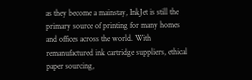as they become a mainstay, InkJet is still the primary source of printing for many homes and offices across the world. With remanufactured ink cartridge suppliers, ethical paper sourcing,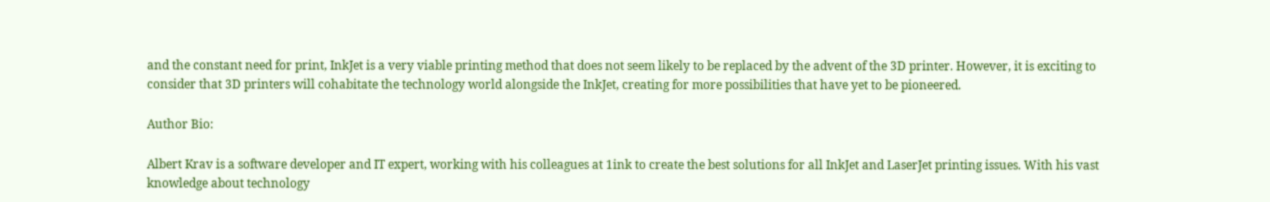and the constant need for print, InkJet is a very viable printing method that does not seem likely to be replaced by the advent of the 3D printer. However, it is exciting to consider that 3D printers will cohabitate the technology world alongside the InkJet, creating for more possibilities that have yet to be pioneered.

Author Bio:

Albert Krav is a software developer and IT expert, working with his colleagues at 1ink to create the best solutions for all InkJet and LaserJet printing issues. With his vast knowledge about technology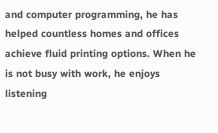and computer programming, he has helped countless homes and offices achieve fluid printing options. When he is not busy with work, he enjoys listening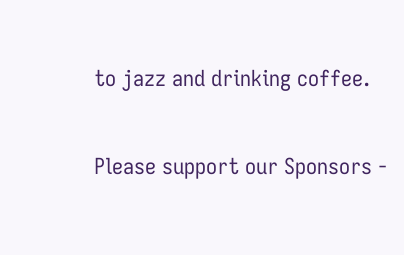to jazz and drinking coffee.

Please support our Sponsors -